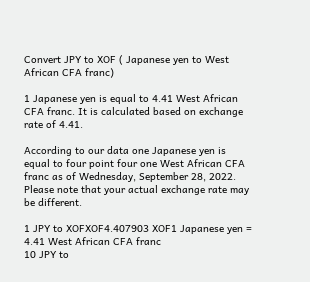Convert JPY to XOF ( Japanese yen to West African CFA franc)

1 Japanese yen is equal to 4.41 West African CFA franc. It is calculated based on exchange rate of 4.41.

According to our data one Japanese yen is equal to four point four one West African CFA franc as of Wednesday, September 28, 2022. Please note that your actual exchange rate may be different.

1 JPY to XOFXOF4.407903 XOF1 Japanese yen = 4.41 West African CFA franc
10 JPY to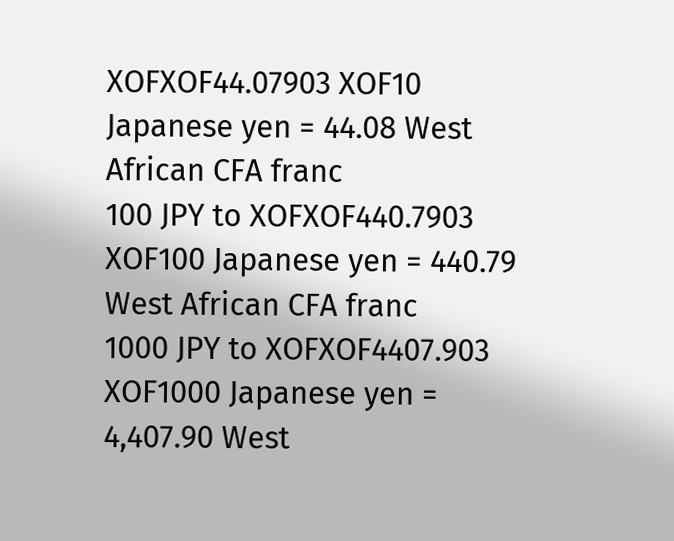XOFXOF44.07903 XOF10 Japanese yen = 44.08 West African CFA franc
100 JPY to XOFXOF440.7903 XOF100 Japanese yen = 440.79 West African CFA franc
1000 JPY to XOFXOF4407.903 XOF1000 Japanese yen = 4,407.90 West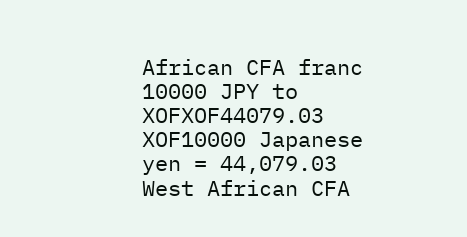African CFA franc
10000 JPY to XOFXOF44079.03 XOF10000 Japanese yen = 44,079.03 West African CFA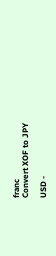franc
Convert XOF to JPY

USD -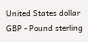United States dollar
GBP - Pound sterling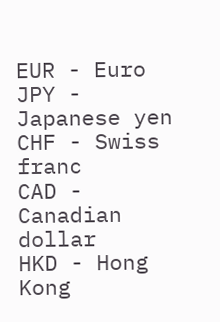EUR - Euro
JPY - Japanese yen
CHF - Swiss franc
CAD - Canadian dollar
HKD - Hong Kong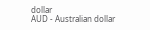dollar
AUD - Australian dollar